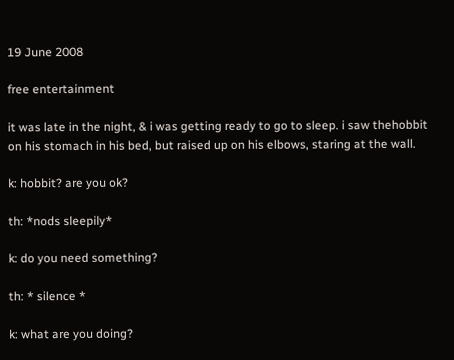19 June 2008

free entertainment

it was late in the night, & i was getting ready to go to sleep. i saw thehobbit on his stomach in his bed, but raised up on his elbows, staring at the wall.

k: hobbit? are you ok?

th: *nods sleepily*

k: do you need something?

th: * silence *

k: what are you doing?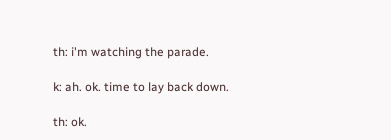th: i'm watching the parade.

k: ah. ok. time to lay back down.

th: ok.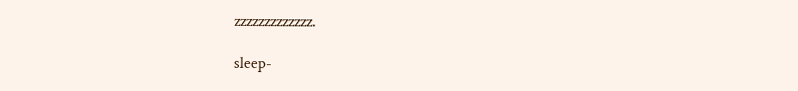zzzzzzzzzzzzz.

sleep-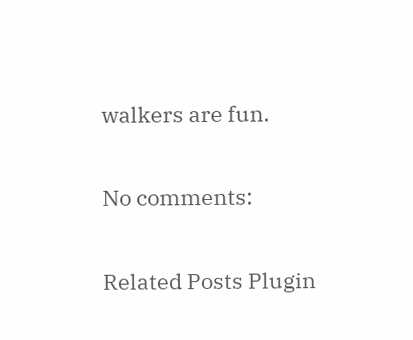walkers are fun.

No comments:

Related Posts Plugin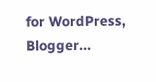for WordPress, Blogger...